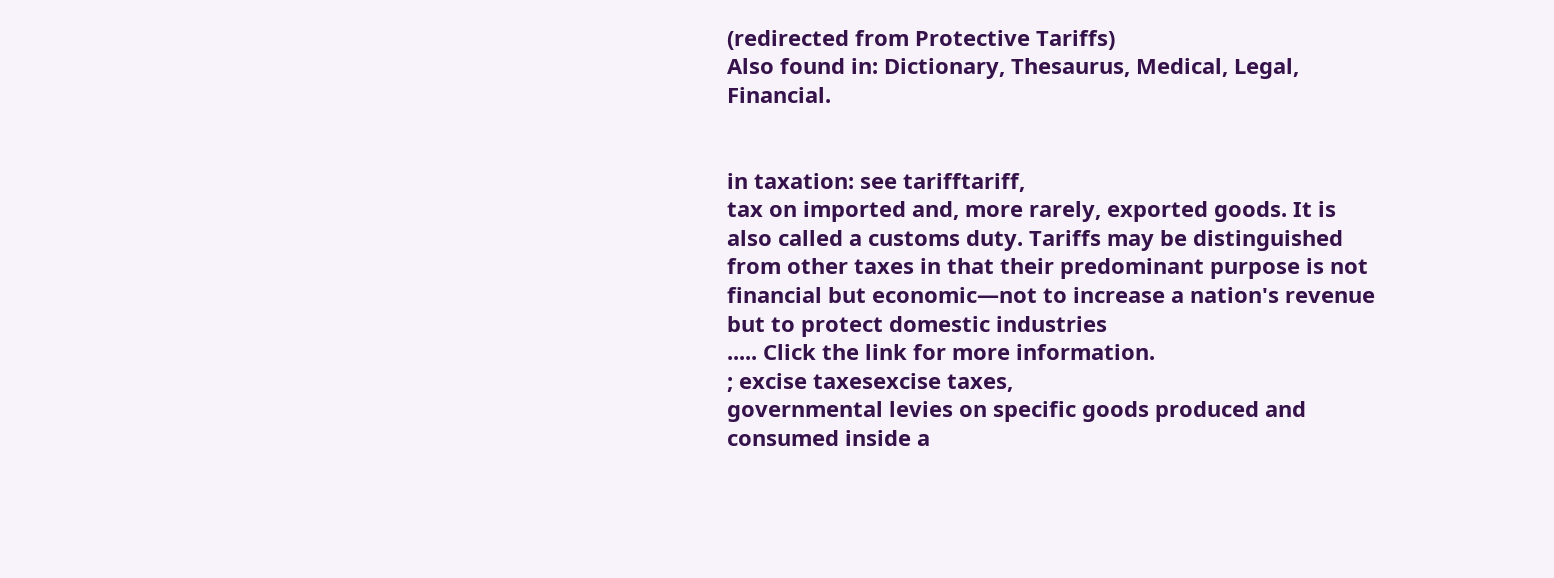(redirected from Protective Tariffs)
Also found in: Dictionary, Thesaurus, Medical, Legal, Financial.


in taxation: see tarifftariff,
tax on imported and, more rarely, exported goods. It is also called a customs duty. Tariffs may be distinguished from other taxes in that their predominant purpose is not financial but economic—not to increase a nation's revenue but to protect domestic industries
..... Click the link for more information.
; excise taxesexcise taxes,
governmental levies on specific goods produced and consumed inside a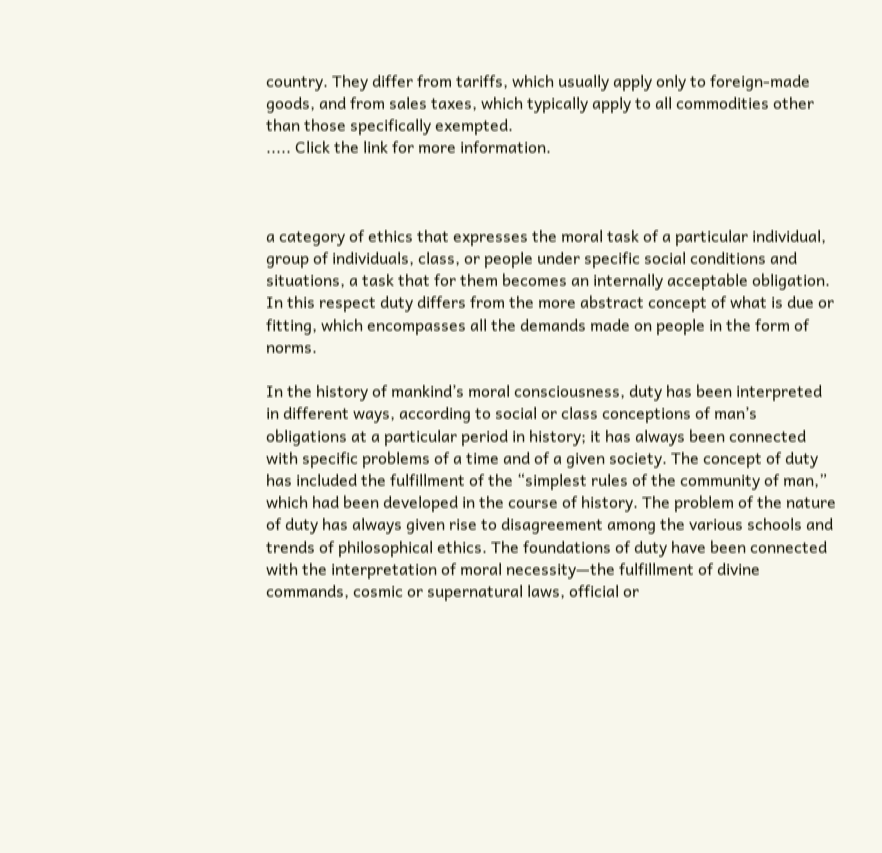country. They differ from tariffs, which usually apply only to foreign-made goods, and from sales taxes, which typically apply to all commodities other than those specifically exempted.
..... Click the link for more information.



a category of ethics that expresses the moral task of a particular individual, group of individuals, class, or people under specific social conditions and situations, a task that for them becomes an internally acceptable obligation. In this respect duty differs from the more abstract concept of what is due or fitting, which encompasses all the demands made on people in the form of norms.

In the history of mankind’s moral consciousness, duty has been interpreted in different ways, according to social or class conceptions of man’s obligations at a particular period in history; it has always been connected with specific problems of a time and of a given society. The concept of duty has included the fulfillment of the “simplest rules of the community of man,” which had been developed in the course of history. The problem of the nature of duty has always given rise to disagreement among the various schools and trends of philosophical ethics. The foundations of duty have been connected with the interpretation of moral necessity—the fulfillment of divine commands, cosmic or supernatural laws, official or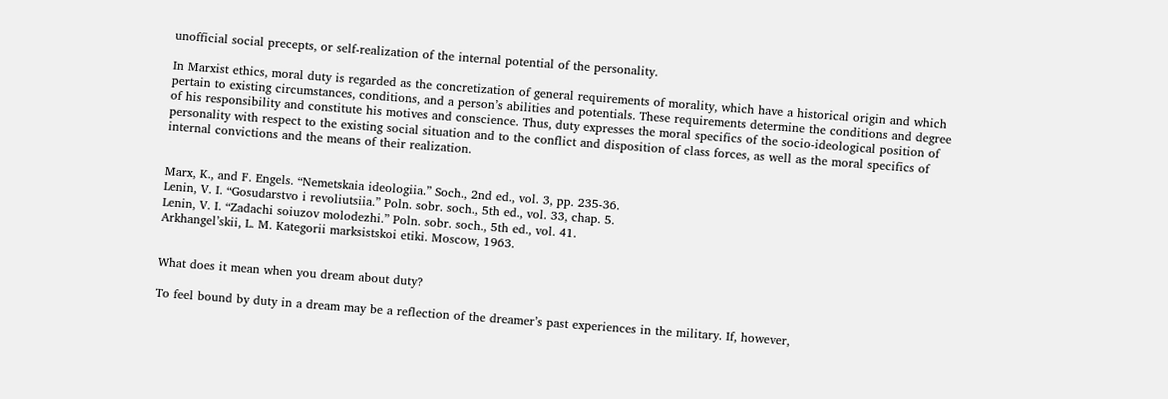unofficial social precepts, or self-realization of the internal potential of the personality.

In Marxist ethics, moral duty is regarded as the concretization of general requirements of morality, which have a historical origin and which pertain to existing circumstances, conditions, and a person’s abilities and potentials. These requirements determine the conditions and degree of his responsibility and constitute his motives and conscience. Thus, duty expresses the moral specifics of the socio-ideological position of personality with respect to the existing social situation and to the conflict and disposition of class forces, as well as the moral specifics of internal convictions and the means of their realization.


Marx, K., and F. Engels. “Nemetskaia ideologiia.” Soch., 2nd ed., vol. 3, pp. 235-36.
Lenin, V. I. “Gosudarstvo i revoliutsiia.” Poln. sobr. soch., 5th ed., vol. 33, chap. 5.
Lenin, V. I. “Zadachi soiuzov molodezhi.” Poln. sobr. soch., 5th ed., vol. 41.
Arkhangel’skii, L. M. Kategorii marksistskoi etiki. Moscow, 1963.


What does it mean when you dream about duty?

To feel bound by duty in a dream may be a reflection of the dreamer’s past experiences in the military. If, however,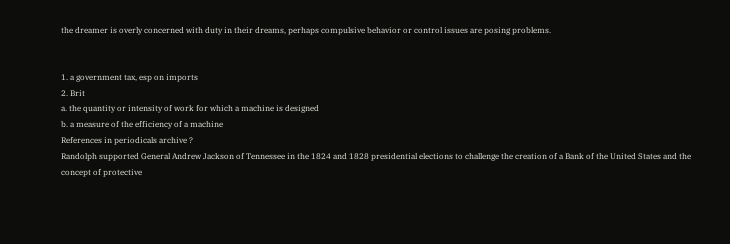the dreamer is overly concerned with duty in their dreams, perhaps compulsive behavior or control issues are posing problems.


1. a government tax, esp on imports
2. Brit
a. the quantity or intensity of work for which a machine is designed
b. a measure of the efficiency of a machine
References in periodicals archive ?
Randolph supported General Andrew Jackson of Tennessee in the 1824 and 1828 presidential elections to challenge the creation of a Bank of the United States and the concept of protective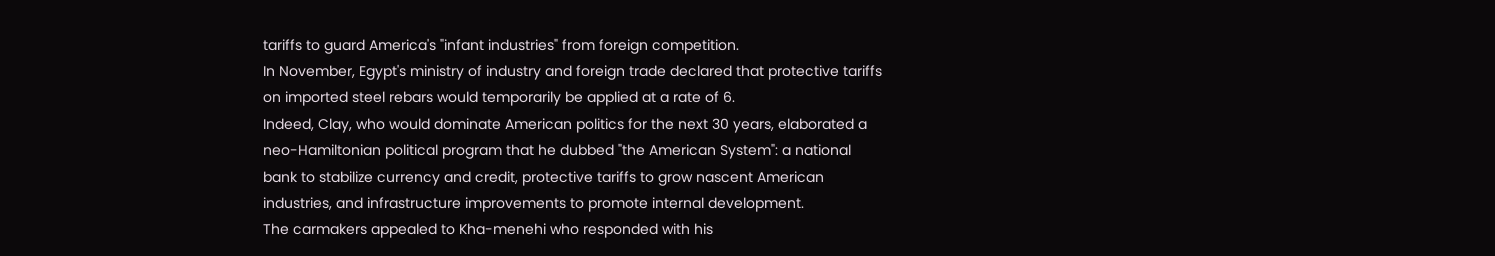tariffs to guard America's "infant industries" from foreign competition.
In November, Egypt's ministry of industry and foreign trade declared that protective tariffs on imported steel rebars would temporarily be applied at a rate of 6.
Indeed, Clay, who would dominate American politics for the next 30 years, elaborated a neo-Hamiltonian political program that he dubbed "the American System": a national bank to stabilize currency and credit, protective tariffs to grow nascent American industries, and infrastructure improvements to promote internal development.
The carmakers appealed to Kha-menehi who responded with his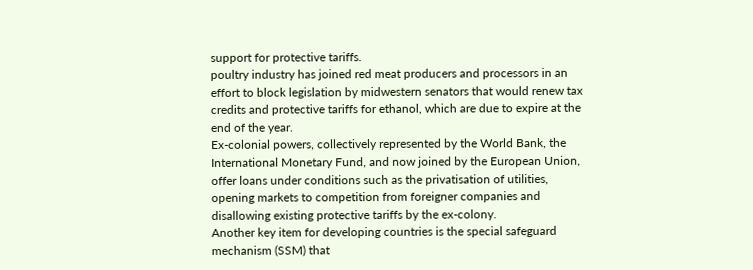support for protective tariffs.
poultry industry has joined red meat producers and processors in an effort to block legislation by midwestern senators that would renew tax credits and protective tariffs for ethanol, which are due to expire at the end of the year.
Ex-colonial powers, collectively represented by the World Bank, the International Monetary Fund, and now joined by the European Union, offer loans under conditions such as the privatisation of utilities, opening markets to competition from foreigner companies and disallowing existing protective tariffs by the ex-colony.
Another key item for developing countries is the special safeguard mechanism (SSM) that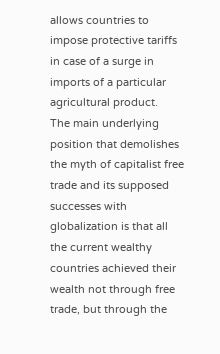allows countries to impose protective tariffs in case of a surge in imports of a particular agricultural product.
The main underlying position that demolishes the myth of capitalist free trade and its supposed successes with globalization is that all the current wealthy countries achieved their wealth not through free trade, but through the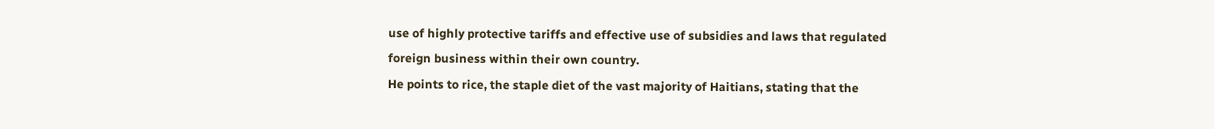use of highly protective tariffs and effective use of subsidies and laws that regulated foreign business within their own country.
He points to rice, the staple diet of the vast majority of Haitians, stating that the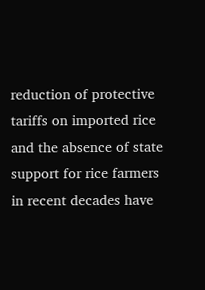reduction of protective tariffs on imported rice and the absence of state support for rice farmers in recent decades have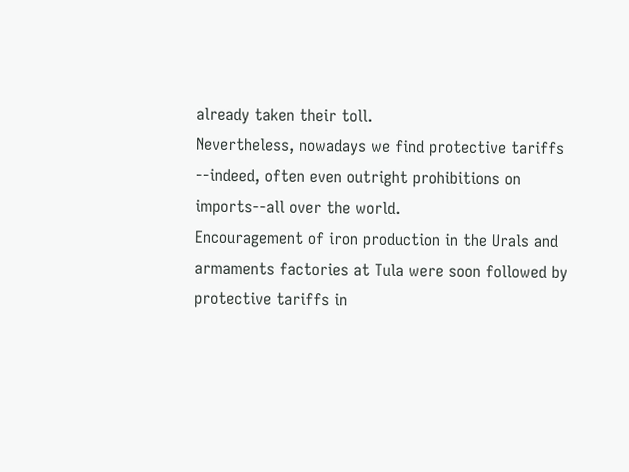already taken their toll.
Nevertheless, nowadays we find protective tariffs --indeed, often even outright prohibitions on imports--all over the world.
Encouragement of iron production in the Urals and armaments factories at Tula were soon followed by protective tariffs in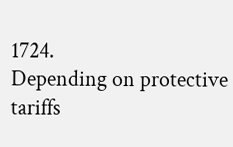1724.
Depending on protective tariffs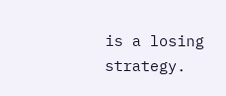is a losing strategy.